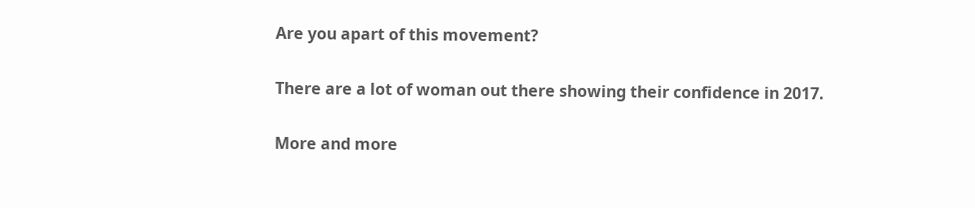Are you apart of this movement?

There are a lot of woman out there showing their confidence in 2017.

More and more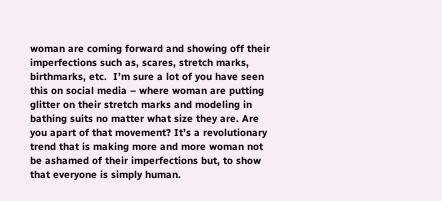woman are coming forward and showing off their imperfections such as, scares, stretch marks, birthmarks, etc.  I’m sure a lot of you have seen this on social media – where woman are putting glitter on their stretch marks and modeling in bathing suits no matter what size they are. Are you apart of that movement? It’s a revolutionary trend that is making more and more woman not be ashamed of their imperfections but, to show that everyone is simply human.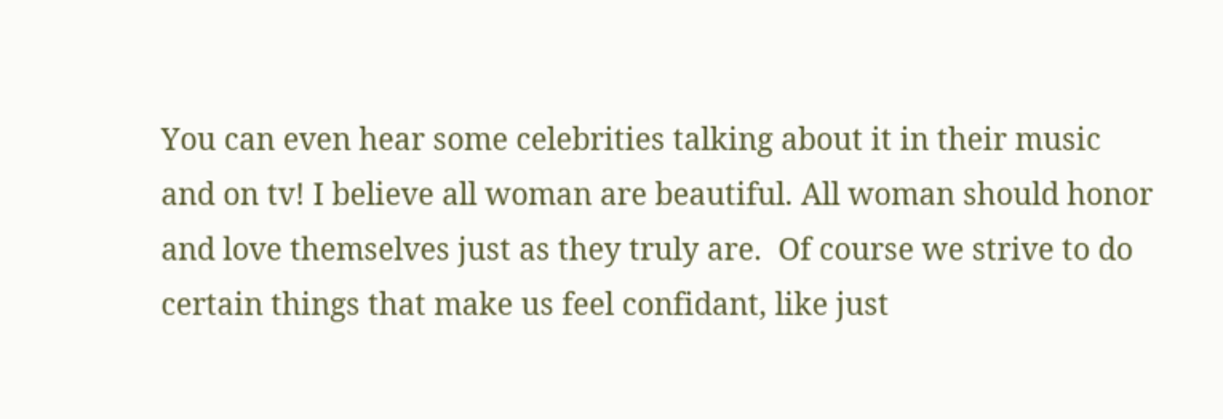You can even hear some celebrities talking about it in their music and on tv! I believe all woman are beautiful. All woman should honor and love themselves just as they truly are.  Of course we strive to do certain things that make us feel confidant, like just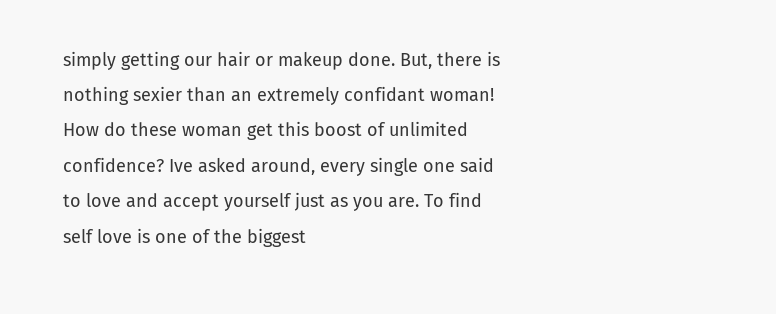simply getting our hair or makeup done. But, there is nothing sexier than an extremely confidant woman! How do these woman get this boost of unlimited confidence? Ive asked around, every single one said to love and accept yourself just as you are. To find self love is one of the biggest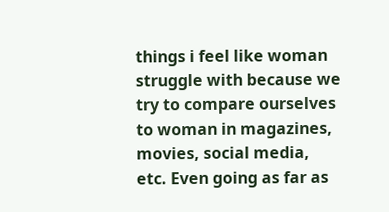things i feel like woman struggle with because we try to compare ourselves to woman in magazines, movies, social media, etc. Even going as far as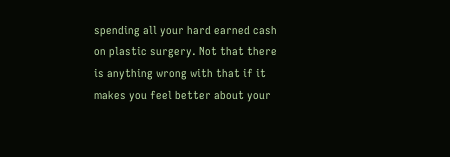spending all your hard earned cash on plastic surgery. Not that there is anything wrong with that if it makes you feel better about your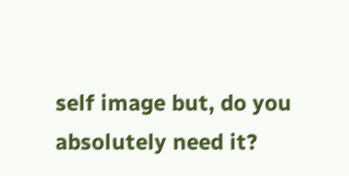self image but, do you absolutely need it?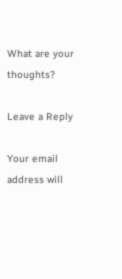What are your thoughts?

Leave a Reply

Your email address will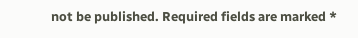not be published. Required fields are marked *